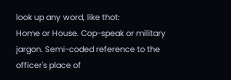look up any word, like thot:
Home or House. Cop-speak or military jargon. Semi-coded reference to the officer's place of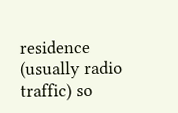residence (usually radio traffic) so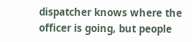dispatcher knows where the officer is going, but people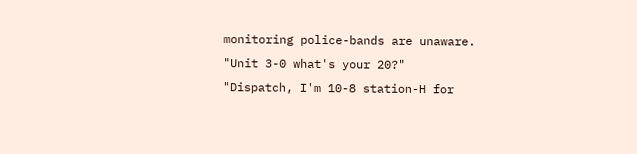monitoring police-bands are unaware.
"Unit 3-0 what's your 20?"
"Dispatch, I'm 10-8 station-H for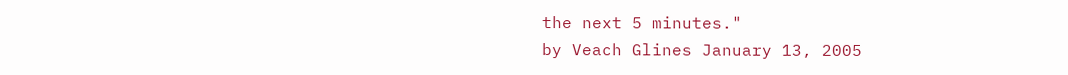the next 5 minutes."
by Veach Glines January 13, 2005